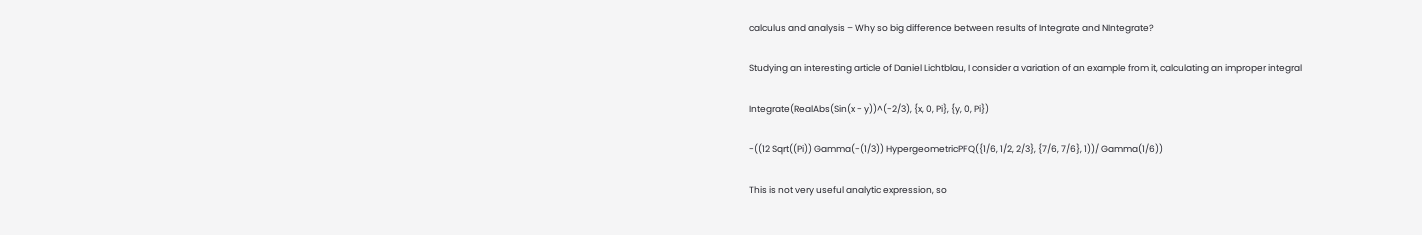calculus and analysis – Why so big difference between results of Integrate and NIntegrate?

Studying an interesting article of Daniel Lichtblau, I consider a variation of an example from it, calculating an improper integral

Integrate(RealAbs(Sin(x - y))^(-2/3), {x, 0, Pi}, {y, 0, Pi})

-((12 Sqrt((Pi)) Gamma(-(1/3)) HypergeometricPFQ({1/6, 1/2, 2/3}, {7/6, 7/6}, 1))/ Gamma(1/6))

This is not very useful analytic expression, so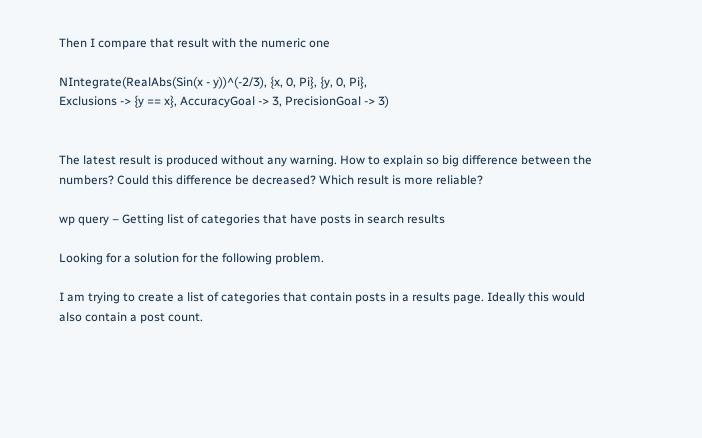Then I compare that result with the numeric one

NIntegrate(RealAbs(Sin(x - y))^(-2/3), {x, 0, Pi}, {y, 0, Pi},
Exclusions -> {y == x}, AccuracyGoal -> 3, PrecisionGoal -> 3)


The latest result is produced without any warning. How to explain so big difference between the numbers? Could this difference be decreased? Which result is more reliable?

wp query – Getting list of categories that have posts in search results

Looking for a solution for the following problem.

I am trying to create a list of categories that contain posts in a results page. Ideally this would also contain a post count.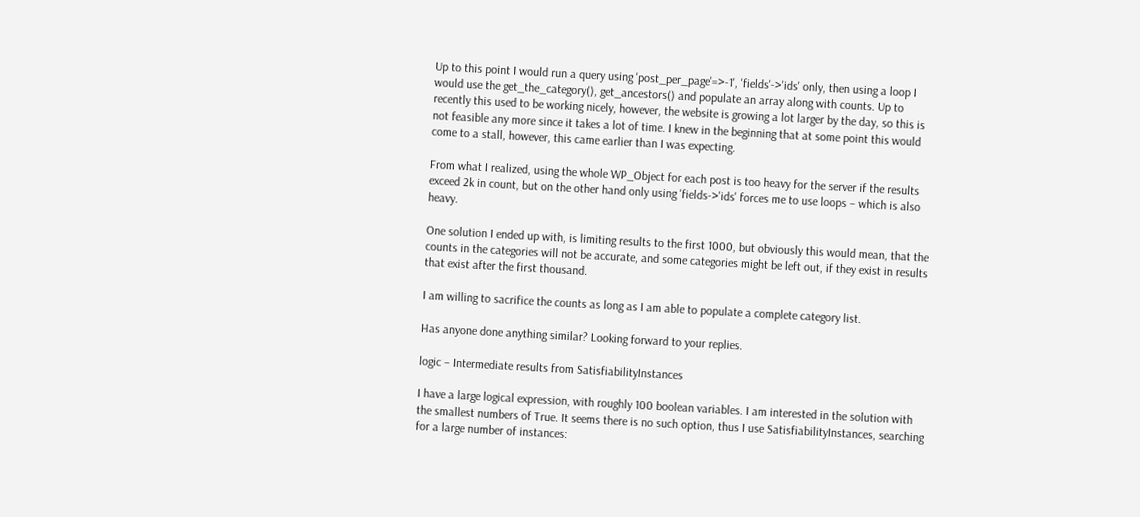Up to this point I would run a query using 'post_per_page'=>-1', 'fields'->'ids' only, then using a loop I would use the get_the_category(), get_ancestors() and populate an array along with counts. Up to recently this used to be working nicely, however, the website is growing a lot larger by the day, so this is not feasible any more since it takes a lot of time. I knew in the beginning that at some point this would come to a stall, however, this came earlier than I was expecting.

From what I realized, using the whole WP_Object for each post is too heavy for the server if the results exceed 2k in count, but on the other hand only using 'fields->'ids' forces me to use loops – which is also heavy.

One solution I ended up with, is limiting results to the first 1000, but obviously this would mean, that the counts in the categories will not be accurate, and some categories might be left out, if they exist in results that exist after the first thousand.

I am willing to sacrifice the counts as long as I am able to populate a complete category list.

Has anyone done anything similar? Looking forward to your replies.

logic – Intermediate results from SatisfiabilityInstances

I have a large logical expression, with roughly 100 boolean variables. I am interested in the solution with the smallest numbers of True. It seems there is no such option, thus I use SatisfiabilityInstances, searching for a large number of instances: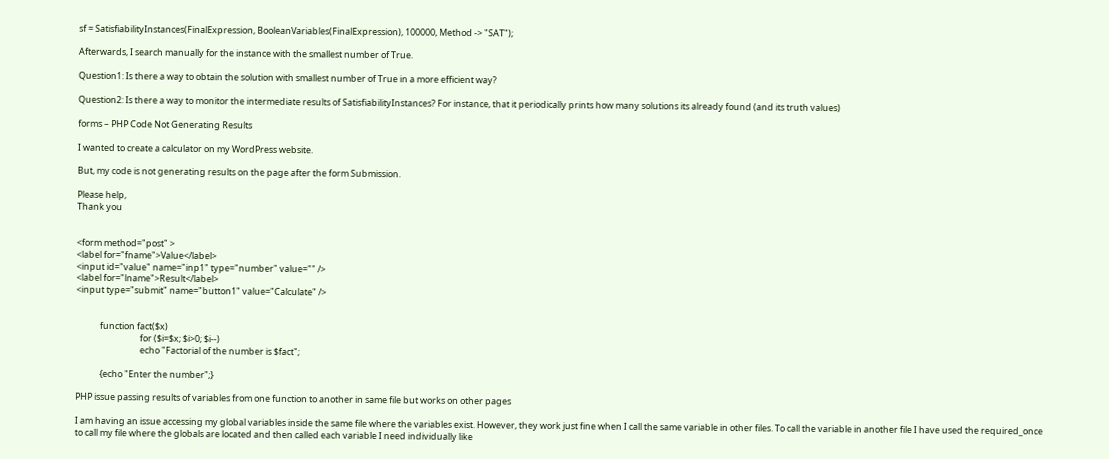sf = SatisfiabilityInstances(FinalExpression, BooleanVariables(FinalExpression), 100000, Method -> "SAT");

Afterwards, I search manually for the instance with the smallest number of True.

Question1: Is there a way to obtain the solution with smallest number of True in a more efficient way?

Question2: Is there a way to monitor the intermediate results of SatisfiabilityInstances? For instance, that it periodically prints how many solutions its already found (and its truth values)

forms – PHP Code Not Generating Results

I wanted to create a calculator on my WordPress website.

But, my code is not generating results on the page after the form Submission.

Please help,
Thank you


<form method="post" >
<label for="fname">Value</label>
<input id="value" name="inp1" type="number" value="" />
<label for="lname">Result</label>
<input type="submit" name="button1" value="Calculate" />


            function fact($x)
                                for ($i=$x; $i>0; $i--)
                                echo "Factorial of the number is $fact";

            {echo "Enter the number";}

PHP issue passing results of variables from one function to another in same file but works on other pages

I am having an issue accessing my global variables inside the same file where the variables exist. However, they work just fine when I call the same variable in other files. To call the variable in another file I have used the required_once to call my file where the globals are located and then called each variable I need individually like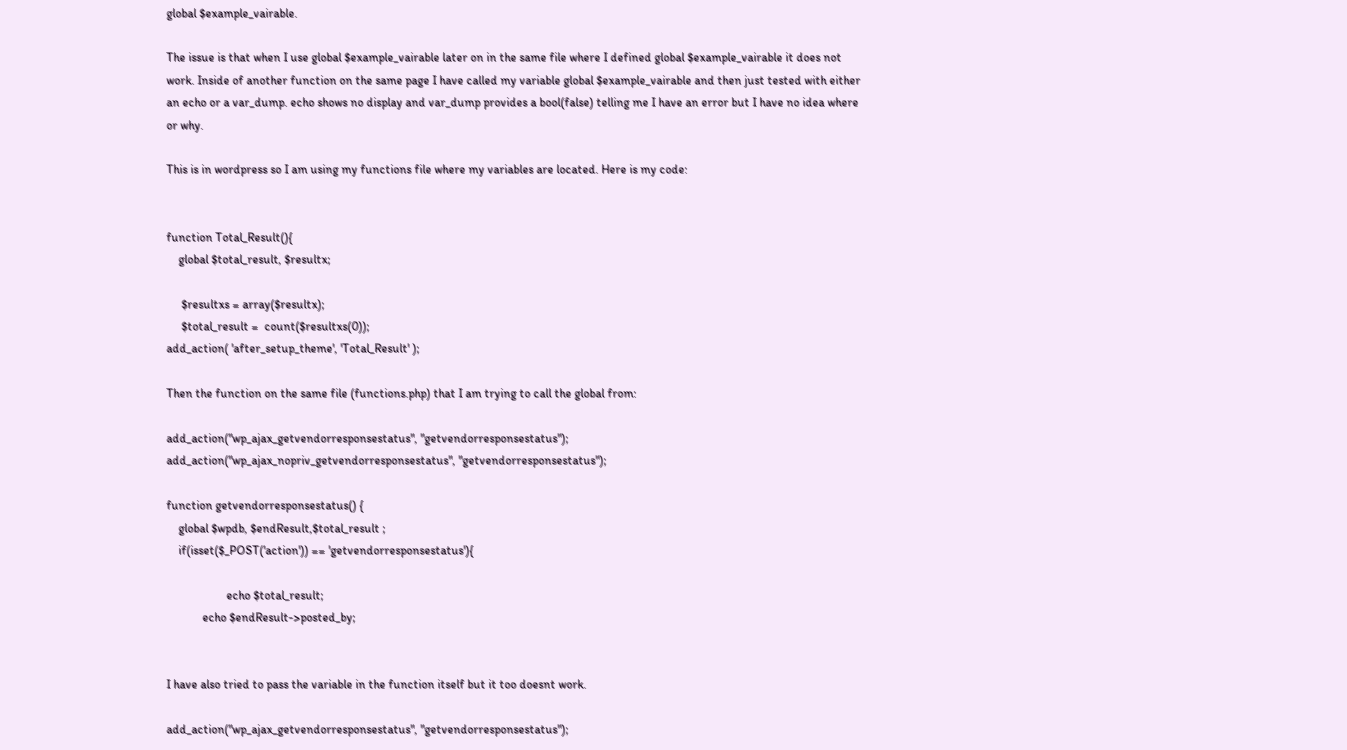global $example_vairable.

The issue is that when I use global $example_vairable later on in the same file where I defined global $example_vairable it does not work. Inside of another function on the same page I have called my variable global $example_vairable and then just tested with either an echo or a var_dump. echo shows no display and var_dump provides a bool(false) telling me I have an error but I have no idea where or why.

This is in wordpress so I am using my functions file where my variables are located. Here is my code:


function Total_Result(){
    global $total_result, $resultx;

     $resultxs = array($resultx);
     $total_result =  count($resultxs(0));
add_action( 'after_setup_theme', 'Total_Result' );

Then the function on the same file (functions.php) that I am trying to call the global from:

add_action("wp_ajax_getvendorresponsestatus", "getvendorresponsestatus");
add_action("wp_ajax_nopriv_getvendorresponsestatus", "getvendorresponsestatus");

function getvendorresponsestatus() {
    global $wpdb, $endResult,$total_result ;
    if(isset($_POST('action')) == 'getvendorresponsestatus'){

                    echo $total_result;
            echo $endResult->posted_by;


I have also tried to pass the variable in the function itself but it too doesnt work.

add_action("wp_ajax_getvendorresponsestatus", "getvendorresponsestatus");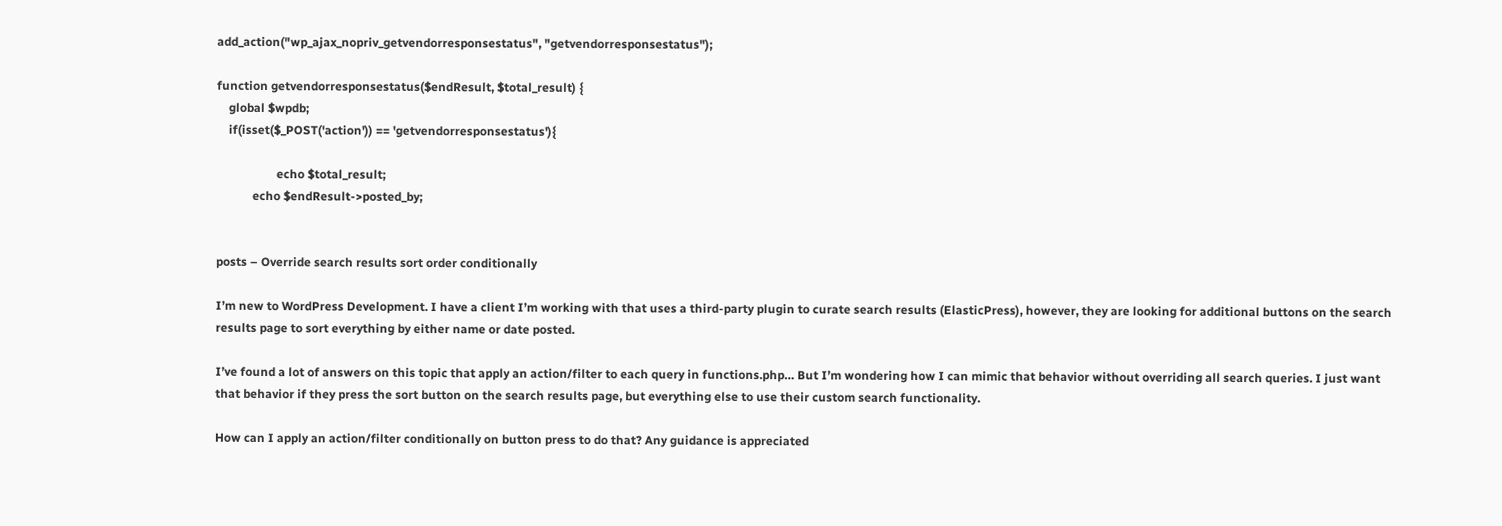add_action("wp_ajax_nopriv_getvendorresponsestatus", "getvendorresponsestatus");

function getvendorresponsestatus($endResult, $total_result) {
    global $wpdb;
    if(isset($_POST('action')) == 'getvendorresponsestatus'){

                    echo $total_result;
            echo $endResult->posted_by;


posts – Override search results sort order conditionally

I’m new to WordPress Development. I have a client I’m working with that uses a third-party plugin to curate search results (ElasticPress), however, they are looking for additional buttons on the search results page to sort everything by either name or date posted.

I’ve found a lot of answers on this topic that apply an action/filter to each query in functions.php… But I’m wondering how I can mimic that behavior without overriding all search queries. I just want that behavior if they press the sort button on the search results page, but everything else to use their custom search functionality.

How can I apply an action/filter conditionally on button press to do that? Any guidance is appreciated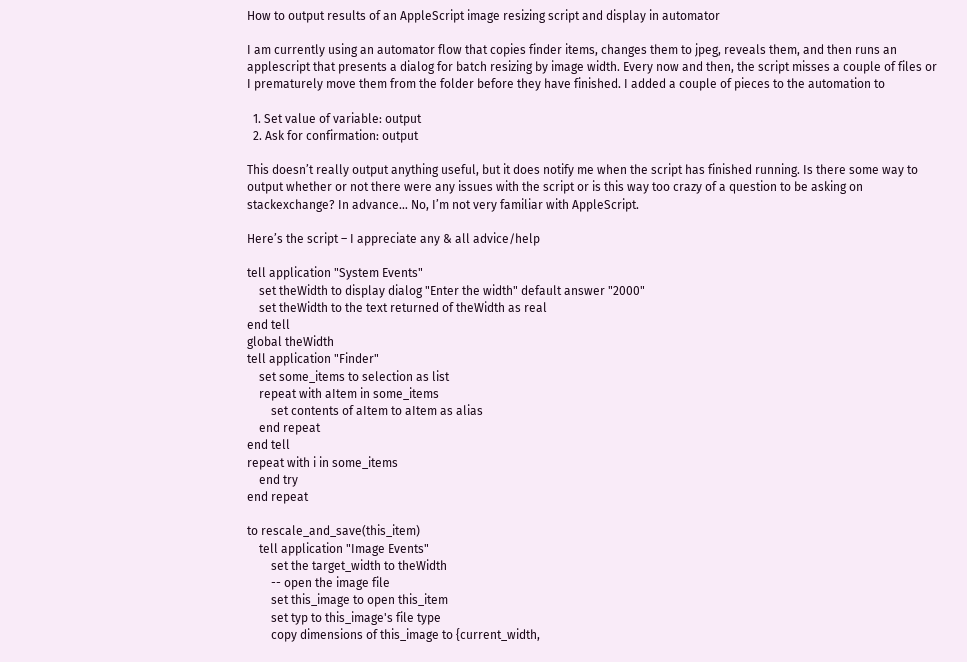How to output results of an AppleScript image resizing script and display in automator

I am currently using an automator flow that copies finder items, changes them to jpeg, reveals them, and then runs an applescript that presents a dialog for batch resizing by image width. Every now and then, the script misses a couple of files or I prematurely move them from the folder before they have finished. I added a couple of pieces to the automation to

  1. Set value of variable: output
  2. Ask for confirmation: output

This doesn’t really output anything useful, but it does notify me when the script has finished running. Is there some way to output whether or not there were any issues with the script or is this way too crazy of a question to be asking on stackexchange? In advance… No, I’m not very familiar with AppleScript.

Here’s the script – I appreciate any & all advice/help

tell application "System Events"
    set theWidth to display dialog "Enter the width" default answer "2000"
    set theWidth to the text returned of theWidth as real
end tell
global theWidth
tell application "Finder"
    set some_items to selection as list
    repeat with aItem in some_items
        set contents of aItem to aItem as alias
    end repeat
end tell
repeat with i in some_items
    end try
end repeat

to rescale_and_save(this_item)
    tell application "Image Events"
        set the target_width to theWidth
        -- open the image file
        set this_image to open this_item
        set typ to this_image's file type
        copy dimensions of this_image to {current_width,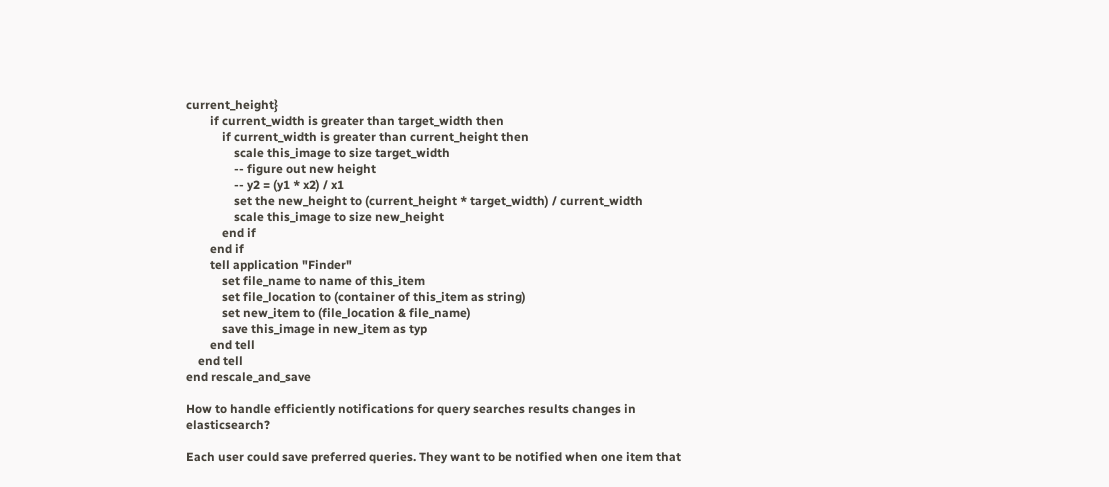current_height}
        if current_width is greater than target_width then
            if current_width is greater than current_height then
                scale this_image to size target_width
                -- figure out new height
                -- y2 = (y1 * x2) / x1
                set the new_height to (current_height * target_width) / current_width
                scale this_image to size new_height
            end if
        end if
        tell application "Finder"
            set file_name to name of this_item
            set file_location to (container of this_item as string)
            set new_item to (file_location & file_name)
            save this_image in new_item as typ
        end tell
    end tell
end rescale_and_save

How to handle efficiently notifications for query searches results changes in elasticsearch?

Each user could save preferred queries. They want to be notified when one item that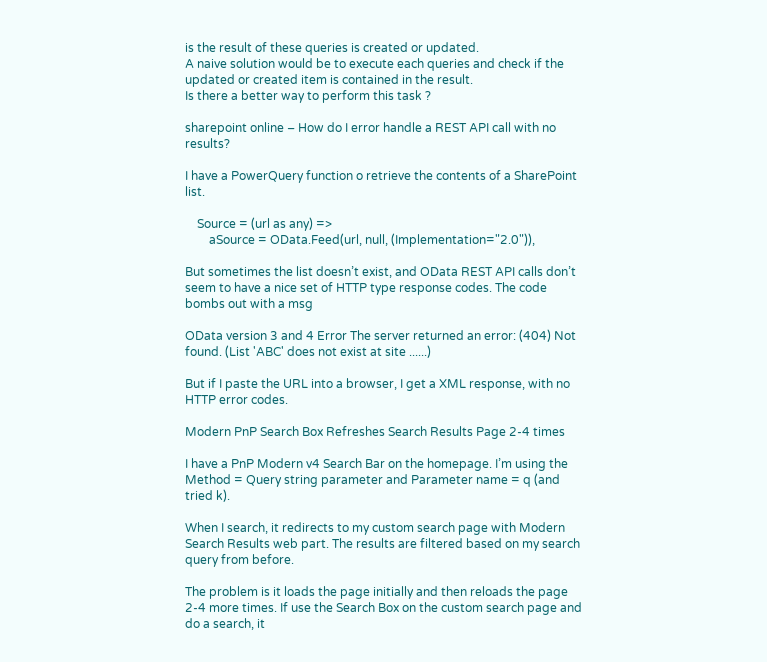is the result of these queries is created or updated.
A naive solution would be to execute each queries and check if the updated or created item is contained in the result.
Is there a better way to perform this task ?

sharepoint online – How do I error handle a REST API call with no results?

I have a PowerQuery function o retrieve the contents of a SharePoint list.

    Source = (url as any) =>
        aSource = OData.Feed(url, null, (Implementation="2.0")),

But sometimes the list doesn’t exist, and OData REST API calls don’t seem to have a nice set of HTTP type response codes. The code bombs out with a msg

OData version 3 and 4 Error The server returned an error: (404) Not found. (List 'ABC' does not exist at site ......)

But if I paste the URL into a browser, I get a XML response, with no HTTP error codes.

Modern PnP Search Box Refreshes Search Results Page 2-4 times

I have a PnP Modern v4 Search Bar on the homepage. I’m using the Method = Query string parameter and Parameter name = q (and tried k).

When I search, it redirects to my custom search page with Modern Search Results web part. The results are filtered based on my search query from before.

The problem is it loads the page initially and then reloads the page 2-4 more times. If use the Search Box on the custom search page and do a search, it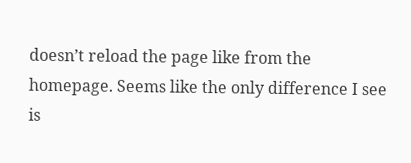doesn’t reload the page like from the homepage. Seems like the only difference I see is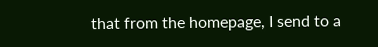that from the homepage, I send to a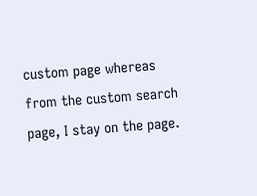custom page whereas from the custom search page, I stay on the page.